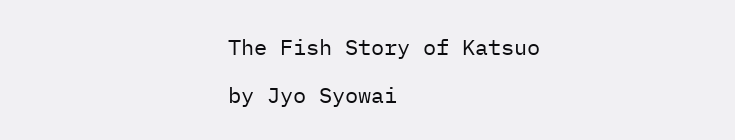The Fish Story of Katsuo

by Jyo Syowai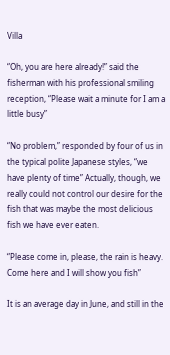Villa

“Oh, you are here already!” said the fisherman with his professional smiling reception, “Please wait a minute for I am a little busy”

“No problem,” responded by four of us in the typical polite Japanese styles, “we have plenty of time” Actually, though, we really could not control our desire for the fish that was maybe the most delicious fish we have ever eaten.

“Please come in, please, the rain is heavy. Come here and I will show you fish”

It is an average day in June, and still in the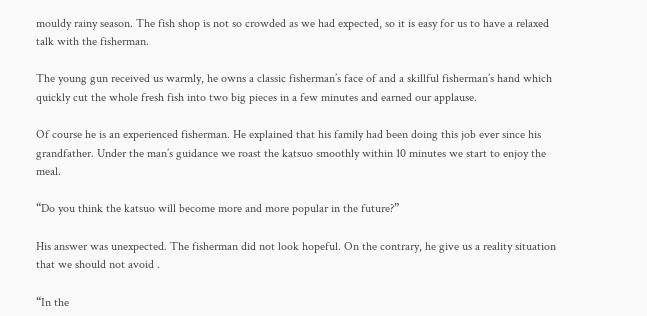mouldy rainy season. The fish shop is not so crowded as we had expected, so it is easy for us to have a relaxed talk with the fisherman.

The young gun received us warmly, he owns a classic fisherman’s face of and a skillful fisherman’s hand which quickly cut the whole fresh fish into two big pieces in a few minutes and earned our applause.

Of course he is an experienced fisherman. He explained that his family had been doing this job ever since his grandfather. Under the man’s guidance we roast the katsuo smoothly within 10 minutes we start to enjoy the meal.

“Do you think the katsuo will become more and more popular in the future?”

His answer was unexpected. The fisherman did not look hopeful. On the contrary, he give us a reality situation that we should not avoid .

“In the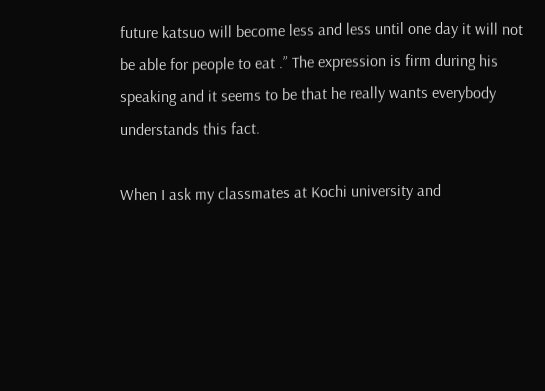future katsuo will become less and less until one day it will not be able for people to eat .” The expression is firm during his speaking and it seems to be that he really wants everybody understands this fact.

When I ask my classmates at Kochi university and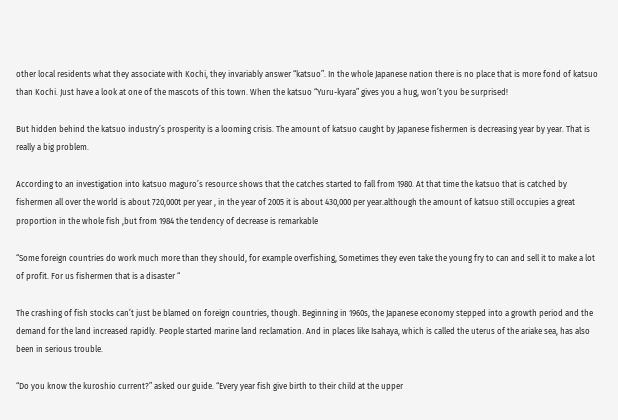other local residents what they associate with Kochi, they invariably answer “katsuo”. In the whole Japanese nation there is no place that is more fond of katsuo than Kochi. Just have a look at one of the mascots of this town. When the katsuo “Yuru-kyara” gives you a hug, won’t you be surprised!

But hidden behind the katsuo industry’s prosperity is a looming crisis. The amount of katsuo caught by Japanese fishermen is decreasing year by year. That is really a big problem.

According to an investigation into katsuo maguro’s resource shows that the catches started to fall from 1980. At that time the katsuo that is catched by fishermen all over the world is about 720,000t per year , in the year of 2005 it is about 430,000 per year.although the amount of katsuo still occupies a great proportion in the whole fish ,but from 1984 the tendency of decrease is remarkable

“Some foreign countries do work much more than they should, for example overfishing, Sometimes they even take the young fry to can and sell it to make a lot of profit. For us fishermen that is a disaster “

The crashing of fish stocks can’t just be blamed on foreign countries, though. Beginning in 1960s, the Japanese economy stepped into a growth period and the demand for the land increased rapidly. People started marine land reclamation. And in places like Isahaya, which is called the uterus of the ariake sea, has also been in serious trouble.

“Do you know the kuroshio current?” asked our guide. “Every year fish give birth to their child at the upper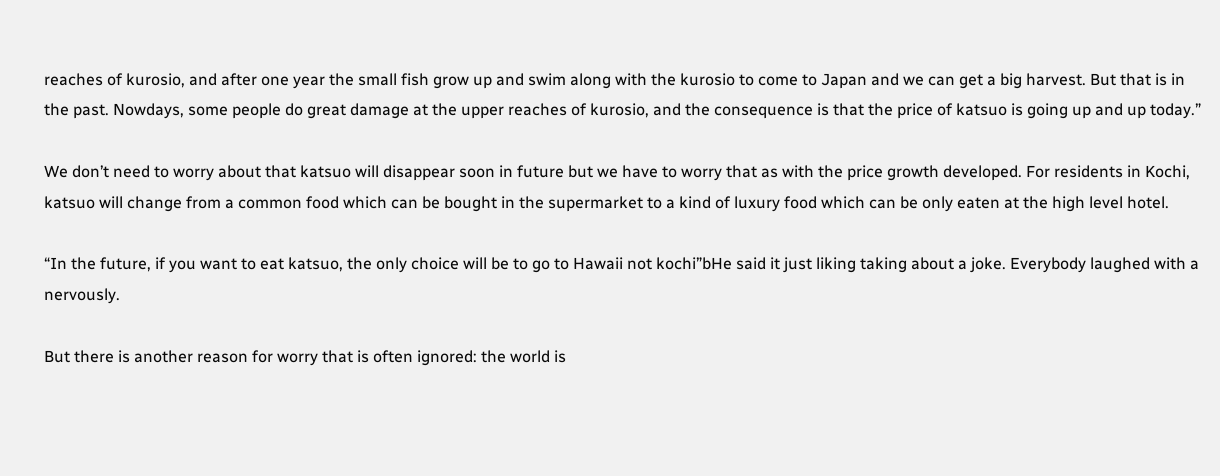reaches of kurosio, and after one year the small fish grow up and swim along with the kurosio to come to Japan and we can get a big harvest. But that is in the past. Nowdays, some people do great damage at the upper reaches of kurosio, and the consequence is that the price of katsuo is going up and up today.”

We don’t need to worry about that katsuo will disappear soon in future but we have to worry that as with the price growth developed. For residents in Kochi, katsuo will change from a common food which can be bought in the supermarket to a kind of luxury food which can be only eaten at the high level hotel.

“In the future, if you want to eat katsuo, the only choice will be to go to Hawaii not kochi”bHe said it just liking taking about a joke. Everybody laughed with a nervously.

But there is another reason for worry that is often ignored: the world is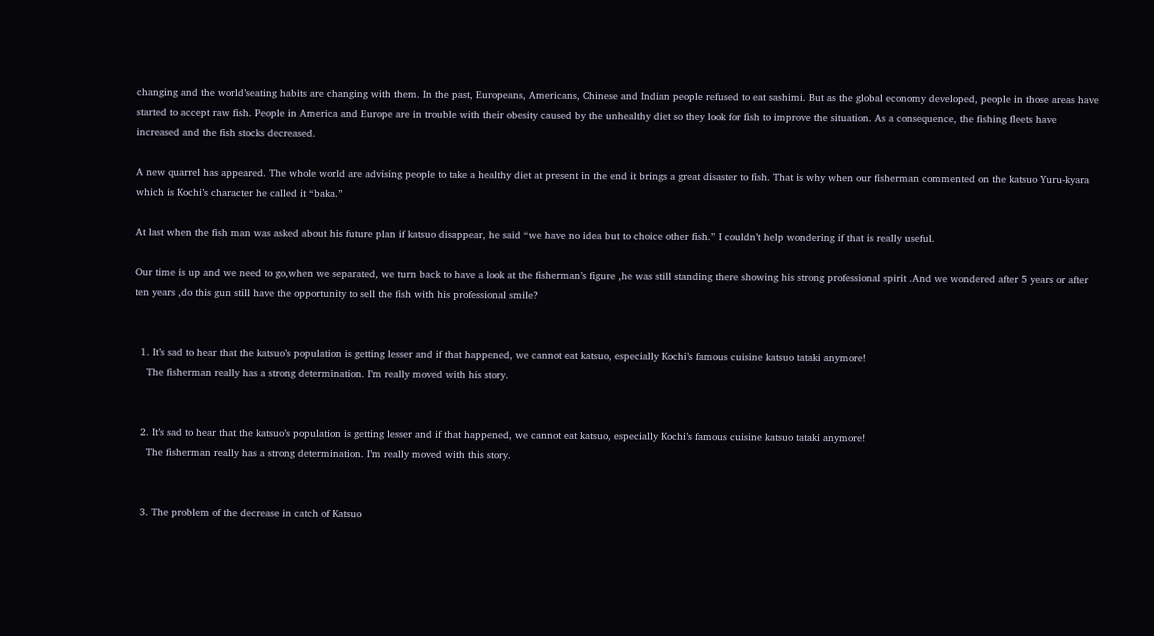changing and the world’seating habits are changing with them. In the past, Europeans, Americans, Chinese and Indian people refused to eat sashimi. But as the global economy developed, people in those areas have started to accept raw fish. People in America and Europe are in trouble with their obesity caused by the unhealthy diet so they look for fish to improve the situation. As a consequence, the fishing fleets have increased and the fish stocks decreased.

A new quarrel has appeared. The whole world are advising people to take a healthy diet at present in the end it brings a great disaster to fish. That is why when our fisherman commented on the katsuo Yuru-kyara which is Kochi’s character he called it “baka.”

At last when the fish man was asked about his future plan if katsuo disappear, he said “we have no idea but to choice other fish.” I couldn’t help wondering if that is really useful.

Our time is up and we need to go,when we separated, we turn back to have a look at the fisherman’s figure ,he was still standing there showing his strong professional spirit .And we wondered after 5 years or after ten years ,do this gun still have the opportunity to sell the fish with his professional smile?


  1. It’s sad to hear that the katsuo’s population is getting lesser and if that happened, we cannot eat katsuo, especially Kochi’s famous cuisine katsuo tataki anymore!
    The fisherman really has a strong determination. I’m really moved with his story.


  2. It’s sad to hear that the katsuo’s population is getting lesser and if that happened, we cannot eat katsuo, especially Kochi’s famous cuisine katsuo tataki anymore!
    The fisherman really has a strong determination. I’m really moved with this story.


  3. The problem of the decrease in catch of Katsuo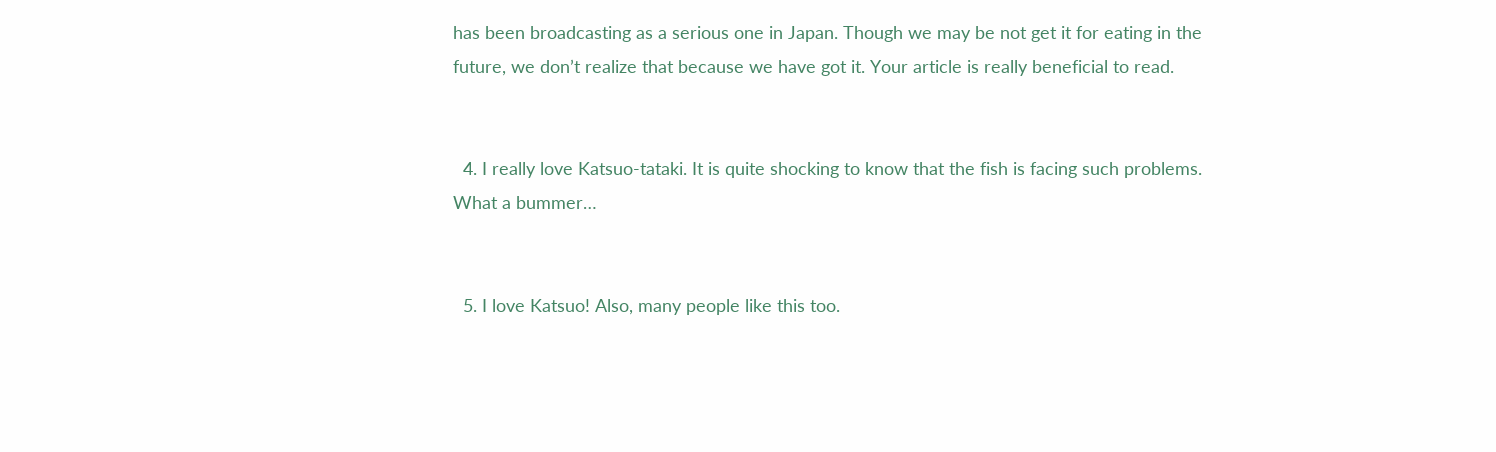has been broadcasting as a serious one in Japan. Though we may be not get it for eating in the future, we don’t realize that because we have got it. Your article is really beneficial to read.


  4. I really love Katsuo-tataki. It is quite shocking to know that the fish is facing such problems. What a bummer…


  5. I love Katsuo! Also, many people like this too.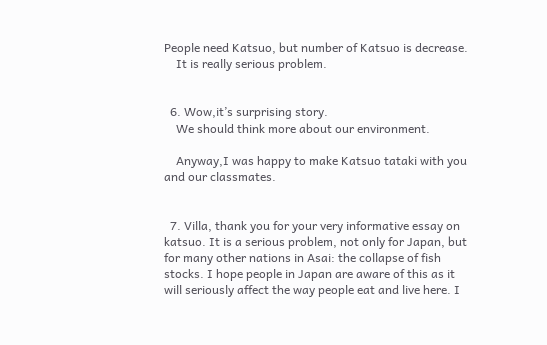People need Katsuo, but number of Katsuo is decrease.
    It is really serious problem.


  6. Wow,it’s surprising story.
    We should think more about our environment.

    Anyway,I was happy to make Katsuo tataki with you and our classmates.


  7. Villa, thank you for your very informative essay on katsuo. It is a serious problem, not only for Japan, but for many other nations in Asai: the collapse of fish stocks. I hope people in Japan are aware of this as it will seriously affect the way people eat and live here. I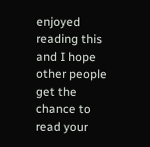enjoyed reading this and I hope other people get the chance to read your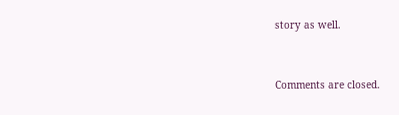story as well.


Comments are closed.